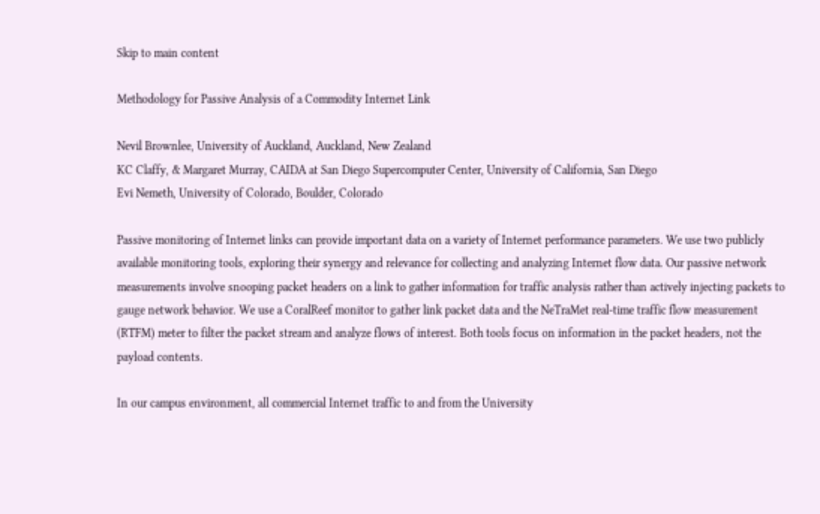Skip to main content

Methodology for Passive Analysis of a Commodity Internet Link

Nevil Brownlee, University of Auckland, Auckland, New Zealand
KC Claffy, & Margaret Murray, CAIDA at San Diego Supercomputer Center, University of California, San Diego
Evi Nemeth, University of Colorado, Boulder, Colorado

Passive monitoring of Internet links can provide important data on a variety of Internet performance parameters. We use two publicly available monitoring tools, exploring their synergy and relevance for collecting and analyzing Internet flow data. Our passive network measurements involve snooping packet headers on a link to gather information for traffic analysis rather than actively injecting packets to gauge network behavior. We use a CoralReef monitor to gather link packet data and the NeTraMet real-time traffic flow measurement (RTFM) meter to filter the packet stream and analyze flows of interest. Both tools focus on information in the packet headers, not the payload contents.

In our campus environment, all commercial Internet traffic to and from the University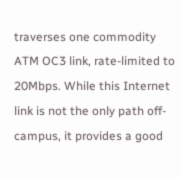traverses one commodity ATM OC3 link, rate-limited to 20Mbps. While this Internet link is not the only path off-campus, it provides a good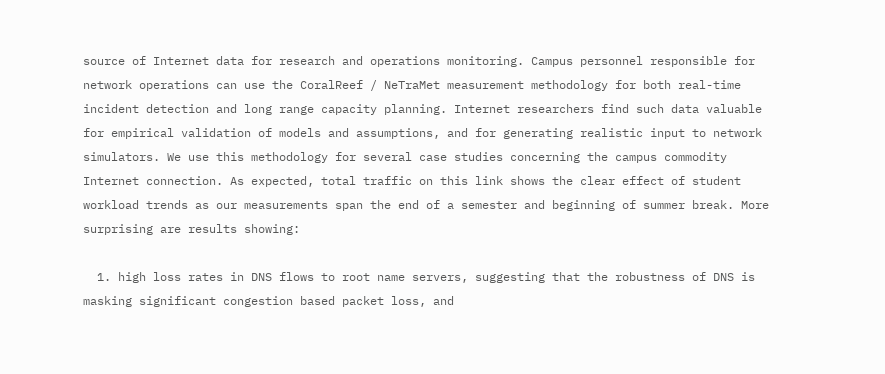source of Internet data for research and operations monitoring. Campus personnel responsible for network operations can use the CoralReef / NeTraMet measurement methodology for both real-time incident detection and long range capacity planning. Internet researchers find such data valuable for empirical validation of models and assumptions, and for generating realistic input to network simulators. We use this methodology for several case studies concerning the campus commodity Internet connection. As expected, total traffic on this link shows the clear effect of student workload trends as our measurements span the end of a semester and beginning of summer break. More surprising are results showing:

  1. high loss rates in DNS flows to root name servers, suggesting that the robustness of DNS is masking significant congestion based packet loss, and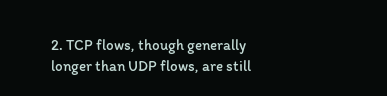2. TCP flows, though generally longer than UDP flows, are still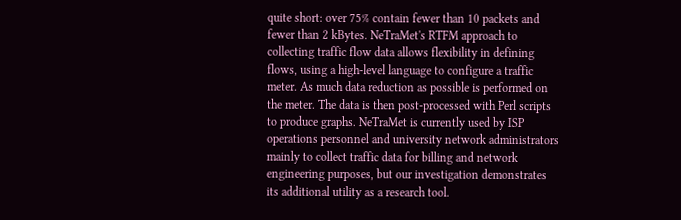quite short: over 75% contain fewer than 10 packets and fewer than 2 kBytes. NeTraMet's RTFM approach to collecting traffic flow data allows flexibility in defining flows, using a high-level language to configure a traffic meter. As much data reduction as possible is performed on the meter. The data is then post-processed with Perl scripts to produce graphs. NeTraMet is currently used by ISP operations personnel and university network administrators mainly to collect traffic data for billing and network engineering purposes, but our investigation demonstrates its additional utility as a research tool.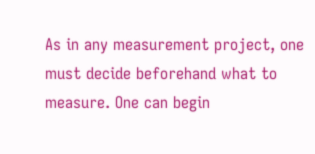As in any measurement project, one must decide beforehand what to measure. One can begin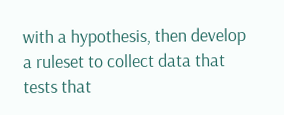with a hypothesis, then develop a ruleset to collect data that tests that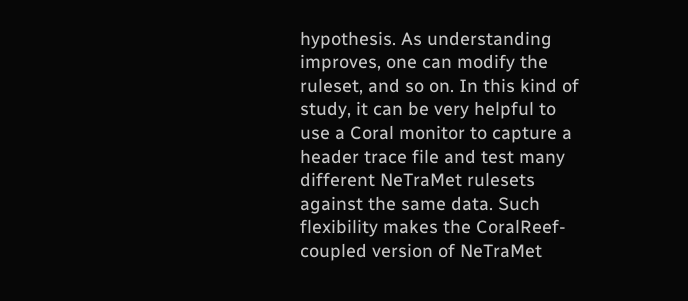hypothesis. As understanding improves, one can modify the ruleset, and so on. In this kind of study, it can be very helpful to use a Coral monitor to capture a header trace file and test many different NeTraMet rulesets against the same data. Such flexibility makes the CoralReef-coupled version of NeTraMet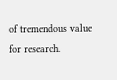of tremendous value for research.